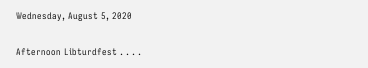Wednesday, August 5, 2020

Afternoon Libturdfest . . . .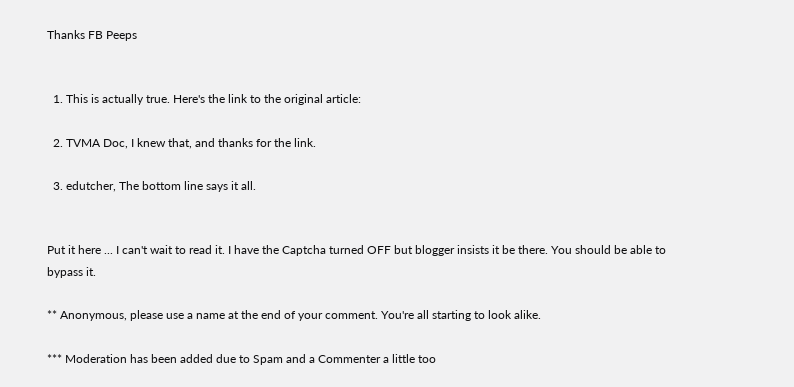Thanks FB Peeps


  1. This is actually true. Here's the link to the original article:

  2. TVMA Doc, I knew that, and thanks for the link.

  3. edutcher, The bottom line says it all.


Put it here ... I can't wait to read it. I have the Captcha turned OFF but blogger insists it be there. You should be able to bypass it.

** Anonymous, please use a name at the end of your comment. You're all starting to look alike.

*** Moderation has been added due to Spam and a Commenter a little too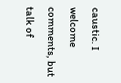caustic. I welcome comments, but talk of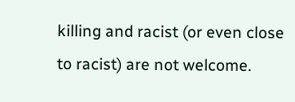killing and racist (or even close to racist) are not welcome.